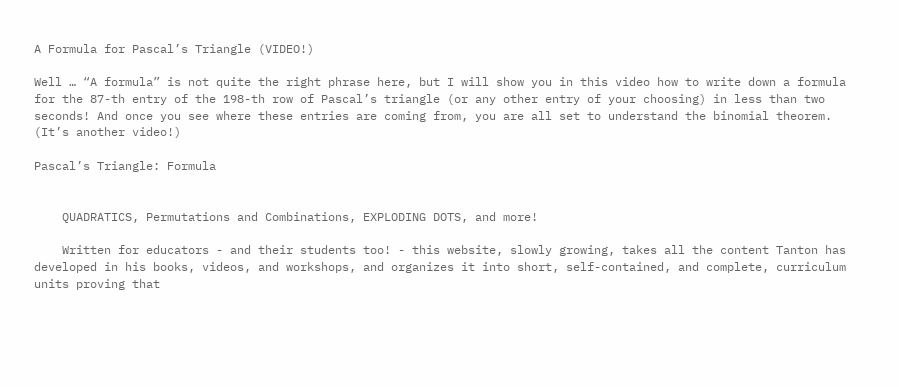A Formula for Pascal’s Triangle (VIDEO!)

Well … “A formula” is not quite the right phrase here, but I will show you in this video how to write down a formula for the 87-th entry of the 198-th row of Pascal’s triangle (or any other entry of your choosing) in less than two seconds! And once you see where these entries are coming from, you are all set to understand the binomial theorem. (It’s another video!)

Pascal’s Triangle: Formula


    QUADRATICS, Permutations and Combinations, EXPLODING DOTS, and more!

    Written for educators - and their students too! - this website, slowly growing, takes all the content Tanton has developed in his books, videos, and workshops, and organizes it into short, self-contained, and complete, curriculum units proving that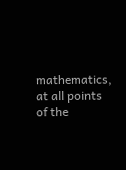mathematics, at all points of the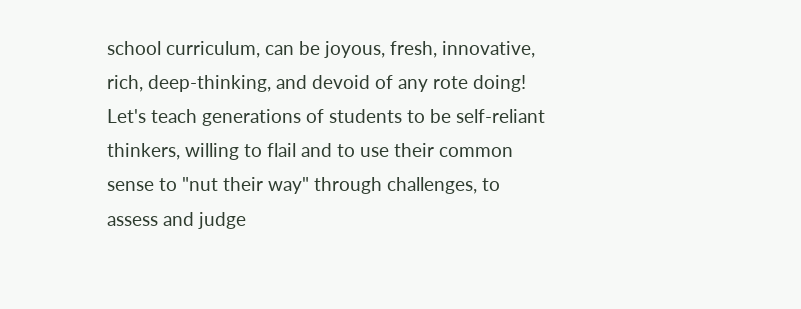school curriculum, can be joyous, fresh, innovative, rich, deep-thinking, and devoid of any rote doing! Let's teach generations of students to be self-reliant thinkers, willing to flail and to use their common sense to "nut their way" through challenges, to assess and judge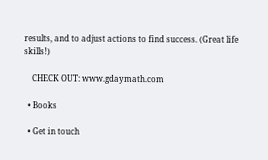results, and to adjust actions to find success. (Great life skills!)

    CHECK OUT: www.gdaymath.com

  • Books

  • Get in touch